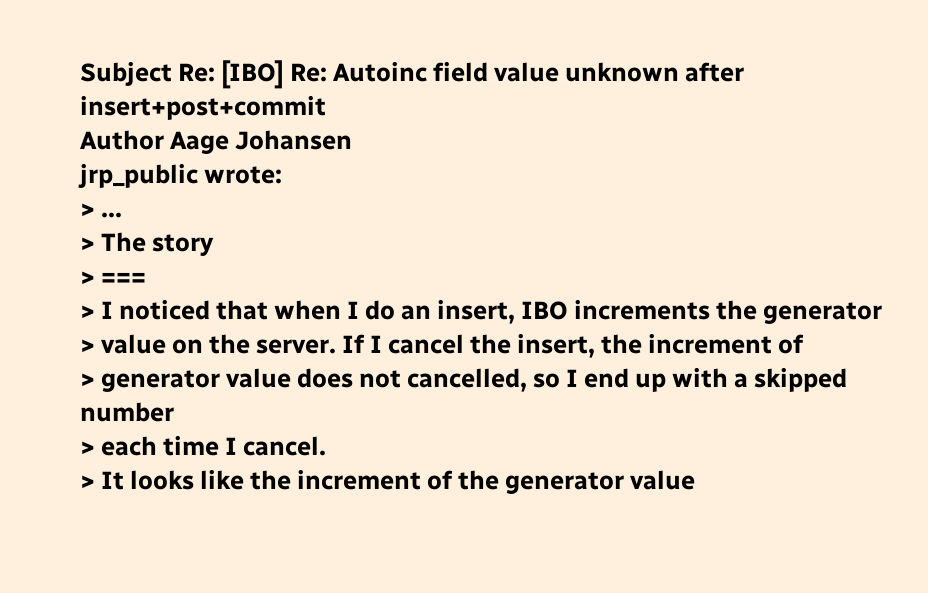Subject Re: [IBO] Re: Autoinc field value unknown after insert+post+commit
Author Aage Johansen
jrp_public wrote:
> ...
> The story
> ===
> I noticed that when I do an insert, IBO increments the generator
> value on the server. If I cancel the insert, the increment of
> generator value does not cancelled, so I end up with a skipped number
> each time I cancel.
> It looks like the increment of the generator value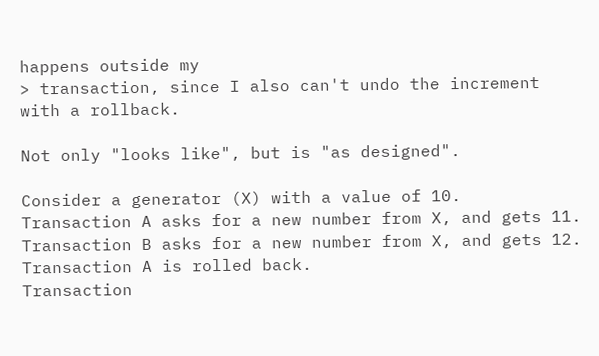happens outside my
> transaction, since I also can't undo the increment with a rollback.

Not only "looks like", but is "as designed".

Consider a generator (X) with a value of 10.
Transaction A asks for a new number from X, and gets 11.
Transaction B asks for a new number from X, and gets 12.
Transaction A is rolled back.
Transaction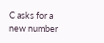C asks for a new number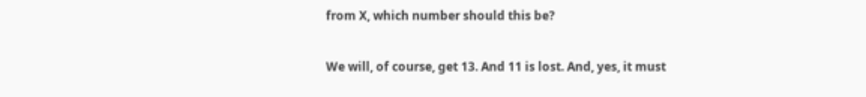from X, which number should this be?

We will, of course, get 13. And 11 is lost. And, yes, it must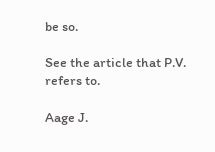be so.

See the article that P.V. refers to.

Aage J.